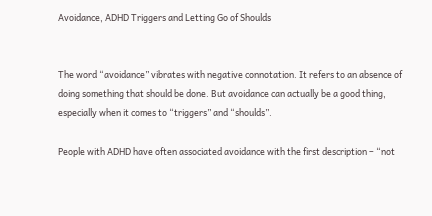Avoidance, ADHD Triggers and Letting Go of Shoulds


The word “avoidance” vibrates with negative connotation. It refers to an absence of doing something that should be done. But avoidance can actually be a good thing, especially when it comes to “triggers” and “shoulds”.

People with ADHD have often associated avoidance with the first description – “not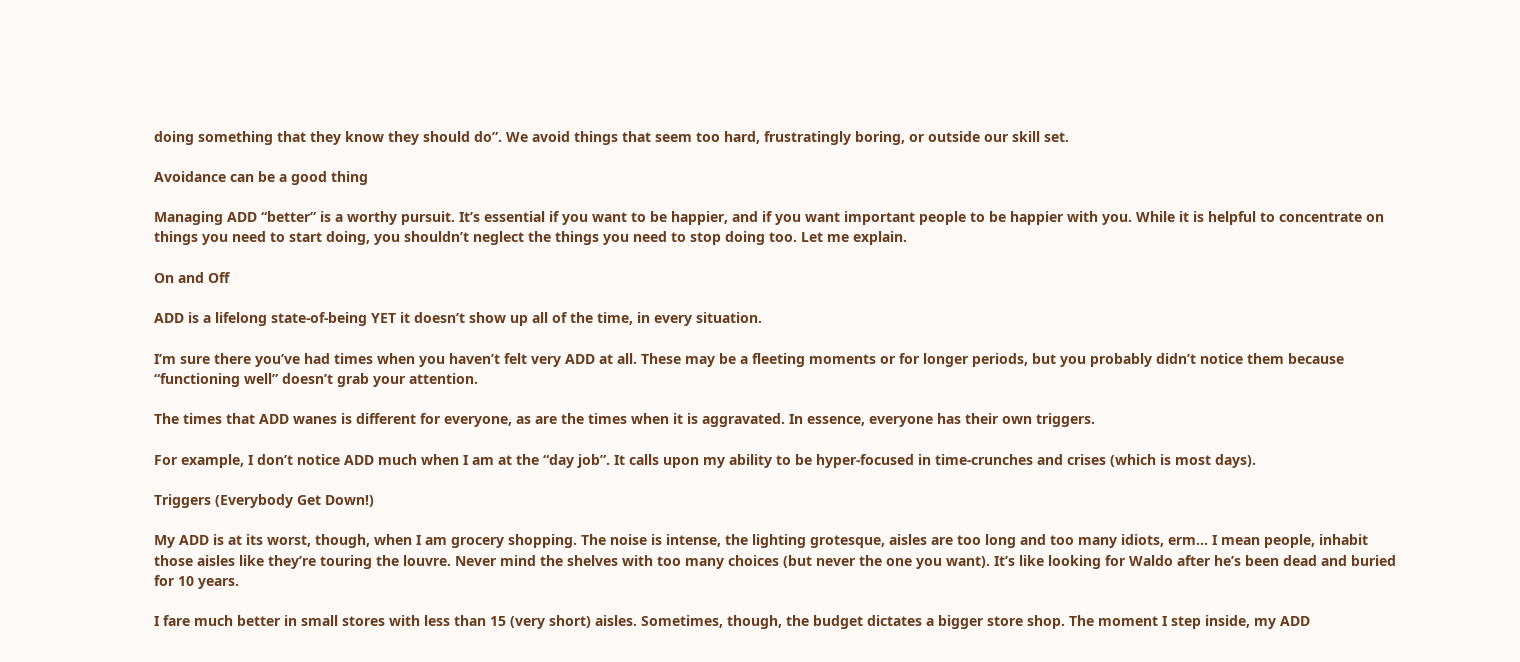doing something that they know they should do”. We avoid things that seem too hard, frustratingly boring, or outside our skill set.

Avoidance can be a good thing

Managing ADD “better” is a worthy pursuit. It’s essential if you want to be happier, and if you want important people to be happier with you. While it is helpful to concentrate on things you need to start doing, you shouldn’t neglect the things you need to stop doing too. Let me explain.

On and Off

ADD is a lifelong state-of-being YET it doesn’t show up all of the time, in every situation.

I’m sure there you’ve had times when you haven’t felt very ADD at all. These may be a fleeting moments or for longer periods, but you probably didn’t notice them because “functioning well” doesn’t grab your attention.

The times that ADD wanes is different for everyone, as are the times when it is aggravated. In essence, everyone has their own triggers.

For example, I don’t notice ADD much when I am at the “day job”. It calls upon my ability to be hyper-focused in time-crunches and crises (which is most days).

Triggers (Everybody Get Down!)

My ADD is at its worst, though, when I am grocery shopping. The noise is intense, the lighting grotesque, aisles are too long and too many idiots, erm… I mean people, inhabit those aisles like they’re touring the louvre. Never mind the shelves with too many choices (but never the one you want). It’s like looking for Waldo after he’s been dead and buried for 10 years.

I fare much better in small stores with less than 15 (very short) aisles. Sometimes, though, the budget dictates a bigger store shop. The moment I step inside, my ADD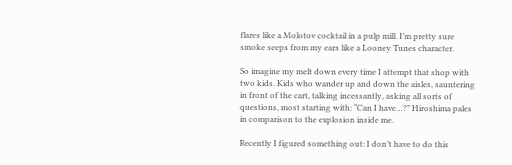flares like a Molotov cocktail in a pulp mill. I’m pretty sure smoke seeps from my ears like a Looney Tunes character.

So imagine my melt down every time I attempt that shop with two kids. Kids who wander up and down the aisles, sauntering in front of the cart, talking incessantly, asking all sorts of questions, most starting with: “Can I have…?” Hiroshima pales in comparison to the explosion inside me.

Recently I figured something out: I don’t have to do this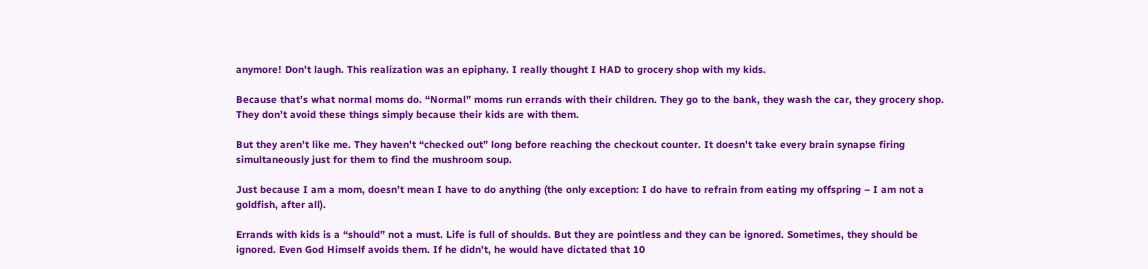anymore! Don’t laugh. This realization was an epiphany. I really thought I HAD to grocery shop with my kids.

Because that’s what normal moms do. “Normal” moms run errands with their children. They go to the bank, they wash the car, they grocery shop. They don’t avoid these things simply because their kids are with them.

But they aren’t like me. They haven’t “checked out” long before reaching the checkout counter. It doesn’t take every brain synapse firing simultaneously just for them to find the mushroom soup.

Just because I am a mom, doesn’t mean I have to do anything (the only exception: I do have to refrain from eating my offspring – I am not a goldfish, after all).

Errands with kids is a “should” not a must. Life is full of shoulds. But they are pointless and they can be ignored. Sometimes, they should be ignored. Even God Himself avoids them. If he didn’t, he would have dictated that 10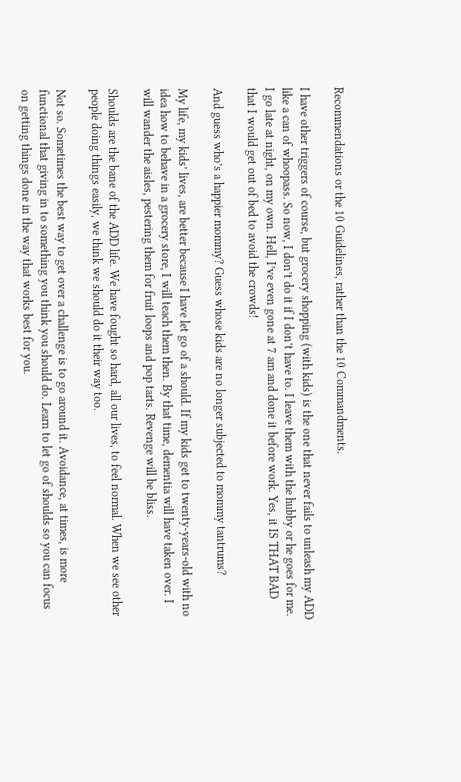Recommendations or the 10 Guidelines, rather than the 10 Commandments.

I have other triggers of course, but grocery shopping (with kids) is the one that never fails to unleash my ADD like a can of whoopass. So now, I don’t do it if I don’t have to. I leave them with the hubby or he goes for me.  I go late at night, on my own. Hell, I’ve even gone at 7 am and done it before work. Yes, it IS THAT BAD that I would get out of bed to avoid the crowds!

And guess who’s a happier mommy? Guess whose kids are no longer subjected to mommy tantrums?

My life, my kids’ lives, are better because I have let go of a should. If my kids get to twenty-years-old with no idea how to behave in a grocery store, I will teach them then. By that time, dementia will have taken over. I will wander the aisles, pestering them for fruit loops and pop tarts. Revenge will be bliss.

Shoulds are the bane of the ADD life. We have fought so hard, all our lives, to feel normal. When we see other people doing things easily, we think we should do it their way too.

Not so. Sometimes the best way to get over a challenge is to go around it. Avoidance, at times, is more functional that giving in to something you think you should do. Learn to let go of shoulds so you can focus on getting things done in the way that works best for you.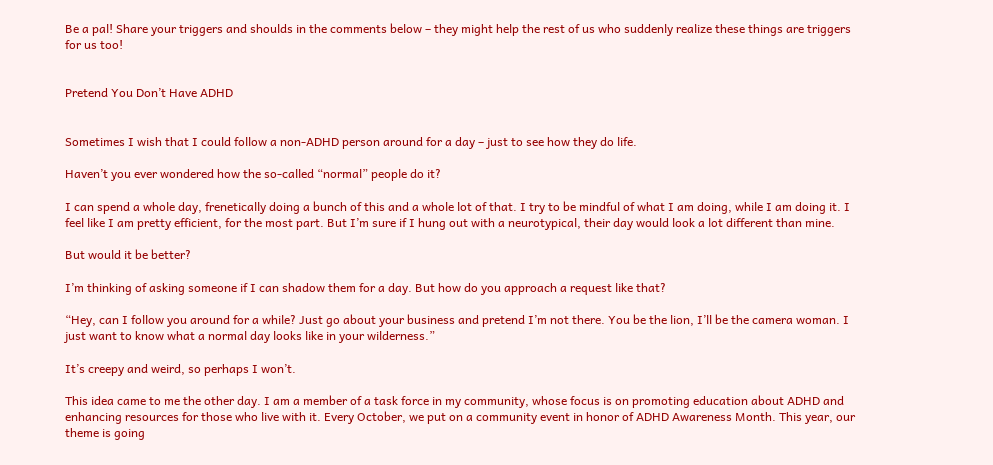Be a pal! Share your triggers and shoulds in the comments below – they might help the rest of us who suddenly realize these things are triggers for us too!


Pretend You Don’t Have ADHD


Sometimes I wish that I could follow a non-ADHD person around for a day – just to see how they do life.

Haven’t you ever wondered how the so-called “normal” people do it?

I can spend a whole day, frenetically doing a bunch of this and a whole lot of that. I try to be mindful of what I am doing, while I am doing it. I feel like I am pretty efficient, for the most part. But I’m sure if I hung out with a neurotypical, their day would look a lot different than mine.

But would it be better?

I’m thinking of asking someone if I can shadow them for a day. But how do you approach a request like that?

“Hey, can I follow you around for a while? Just go about your business and pretend I’m not there. You be the lion, I’ll be the camera woman. I just want to know what a normal day looks like in your wilderness.”

It’s creepy and weird, so perhaps I won’t.

This idea came to me the other day. I am a member of a task force in my community, whose focus is on promoting education about ADHD and enhancing resources for those who live with it. Every October, we put on a community event in honor of ADHD Awareness Month. This year, our theme is going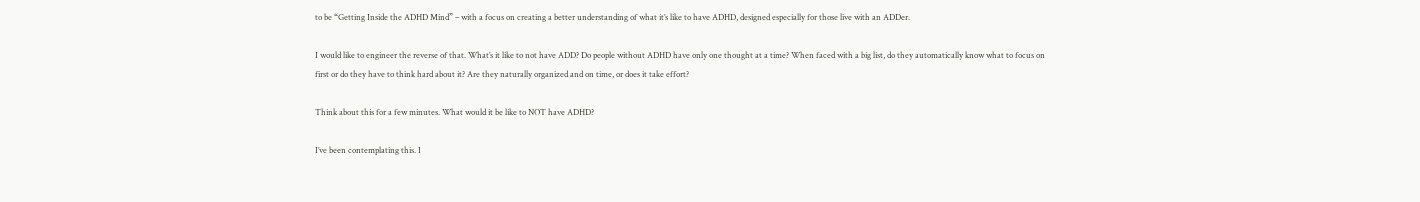to be “Getting Inside the ADHD Mind” – with a focus on creating a better understanding of what it’s like to have ADHD, designed especially for those live with an ADDer.

I would like to engineer the reverse of that. What’s it like to not have ADD? Do people without ADHD have only one thought at a time? When faced with a big list, do they automatically know what to focus on first or do they have to think hard about it? Are they naturally organized and on time, or does it take effort?

Think about this for a few minutes. What would it be like to NOT have ADHD?

I’ve been contemplating this. I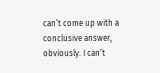can’t come up with a conclusive answer, obviously. I can’t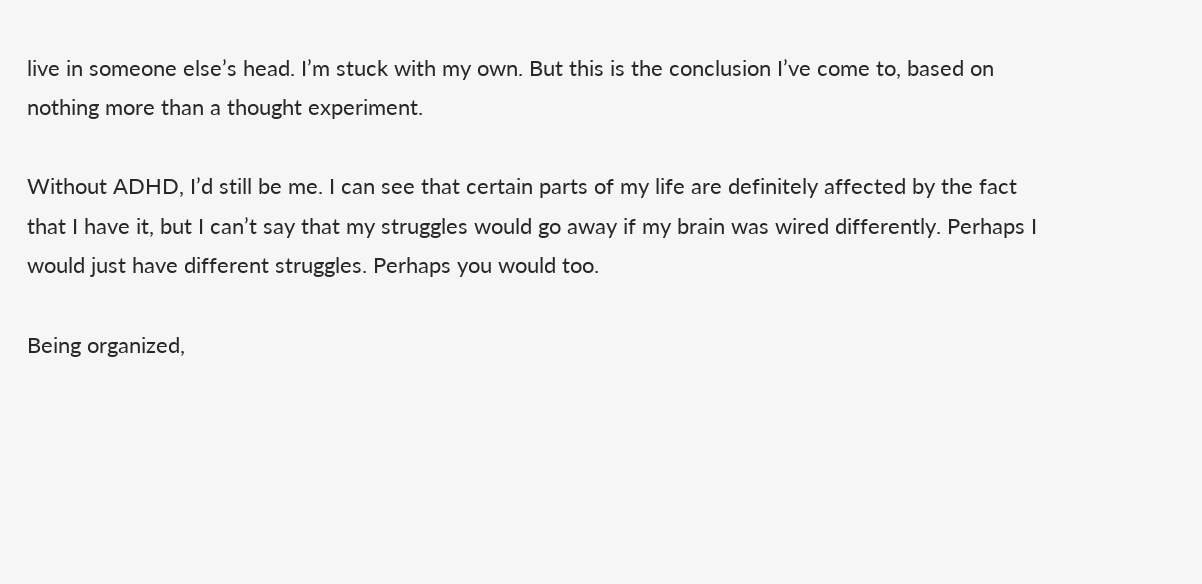live in someone else’s head. I’m stuck with my own. But this is the conclusion I’ve come to, based on nothing more than a thought experiment.

Without ADHD, I’d still be me. I can see that certain parts of my life are definitely affected by the fact that I have it, but I can’t say that my struggles would go away if my brain was wired differently. Perhaps I would just have different struggles. Perhaps you would too.

Being organized,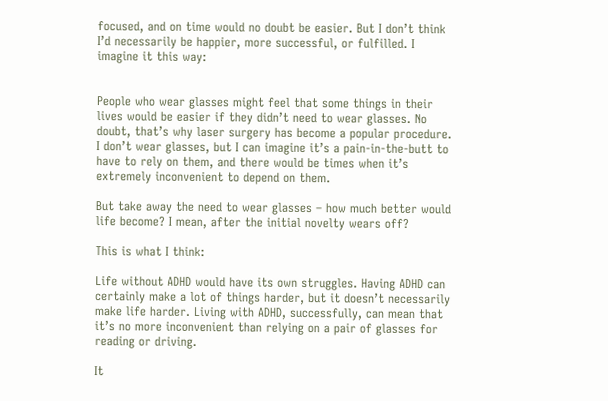focused, and on time would no doubt be easier. But I don’t think I’d necessarily be happier, more successful, or fulfilled. I imagine it this way:


People who wear glasses might feel that some things in their lives would be easier if they didn’t need to wear glasses. No doubt, that’s why laser surgery has become a popular procedure. I don’t wear glasses, but I can imagine it’s a pain-in-the-butt to have to rely on them, and there would be times when it’s extremely inconvenient to depend on them.

But take away the need to wear glasses – how much better would life become? I mean, after the initial novelty wears off?

This is what I think:

Life without ADHD would have its own struggles. Having ADHD can certainly make a lot of things harder, but it doesn’t necessarily make life harder. Living with ADHD, successfully, can mean that it’s no more inconvenient than relying on a pair of glasses for reading or driving.

It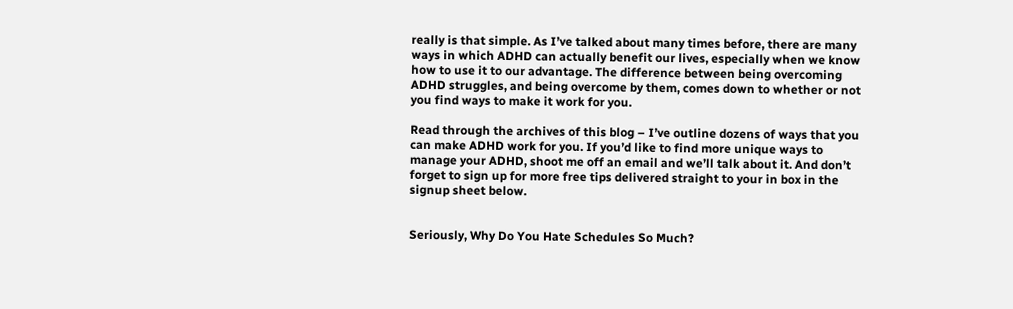really is that simple. As I’ve talked about many times before, there are many ways in which ADHD can actually benefit our lives, especially when we know how to use it to our advantage. The difference between being overcoming ADHD struggles, and being overcome by them, comes down to whether or not you find ways to make it work for you.

Read through the archives of this blog – I’ve outline dozens of ways that you can make ADHD work for you. If you’d like to find more unique ways to manage your ADHD, shoot me off an email and we’ll talk about it. And don’t forget to sign up for more free tips delivered straight to your in box in the signup sheet below.


Seriously, Why Do You Hate Schedules So Much?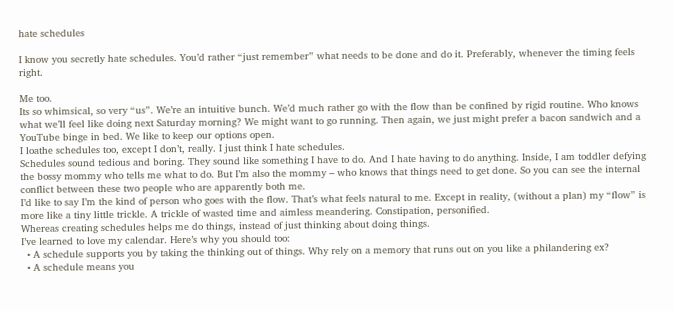hate schedules

I know you secretly hate schedules. You’d rather “just remember” what needs to be done and do it. Preferably, whenever the timing feels right.

Me too.
Its so whimsical, so very “us”. We’re an intuitive bunch. We’d much rather go with the flow than be confined by rigid routine. Who knows what we’ll feel like doing next Saturday morning? We might want to go running. Then again, we just might prefer a bacon sandwich and a YouTube binge in bed. We like to keep our options open.
I loathe schedules too, except I don’t, really. I just think I hate schedules.
Schedules sound tedious and boring. They sound like something I have to do. And I hate having to do anything. Inside, I am toddler defying the bossy mommy who tells me what to do. But I’m also the mommy – who knows that things need to get done. So you can see the internal conflict between these two people who are apparently both me.
I’d like to say I’m the kind of person who goes with the flow. That’s what feels natural to me. Except in reality, (without a plan) my “flow” is more like a tiny little trickle. A trickle of wasted time and aimless meandering. Constipation, personified.
Whereas creating schedules helps me do things, instead of just thinking about doing things.
I’ve learned to love my calendar. Here’s why you should too:
  • A schedule supports you by taking the thinking out of things. Why rely on a memory that runs out on you like a philandering ex?
  • A schedule means you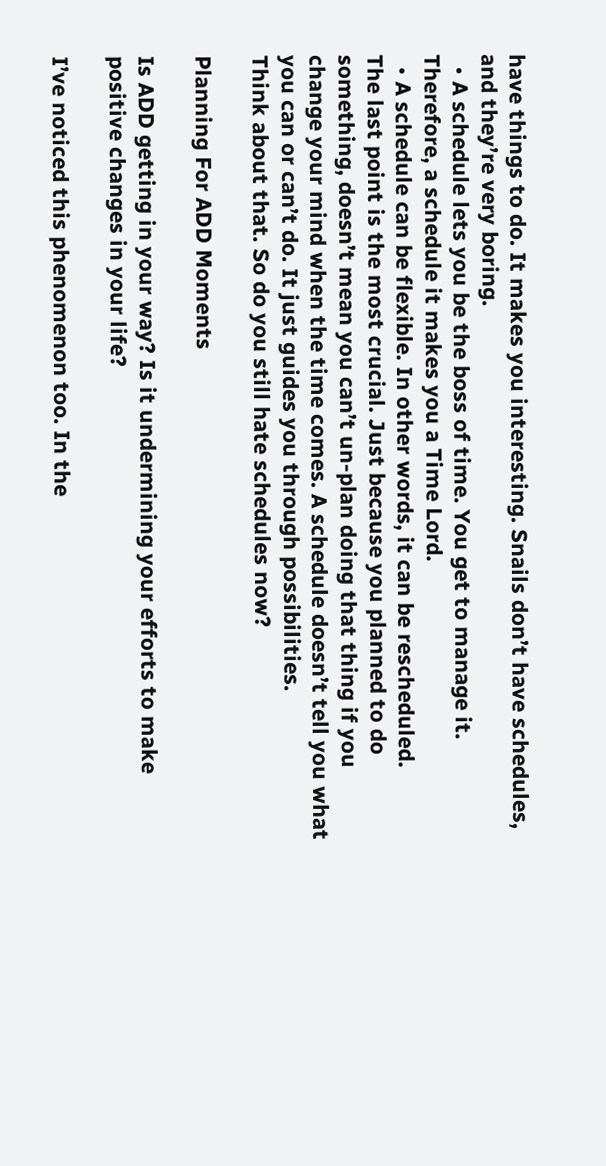have things to do. It makes you interesting. Snails don’t have schedules, and they’re very boring.
  • A schedule lets you be the boss of time. You get to manage it. Therefore, a schedule it makes you a Time Lord.
  • A schedule can be flexible. In other words, it can be rescheduled.
The last point is the most crucial. Just because you planned to do something, doesn’t mean you can’t un-plan doing that thing if you change your mind when the time comes. A schedule doesn’t tell you what you can or can’t do. It just guides you through possibilities.
Think about that. So do you still hate schedules now?

Planning For ADD Moments

Is ADD getting in your way? Is it undermining your efforts to make positive changes in your life?

I’ve noticed this phenomenon too. In the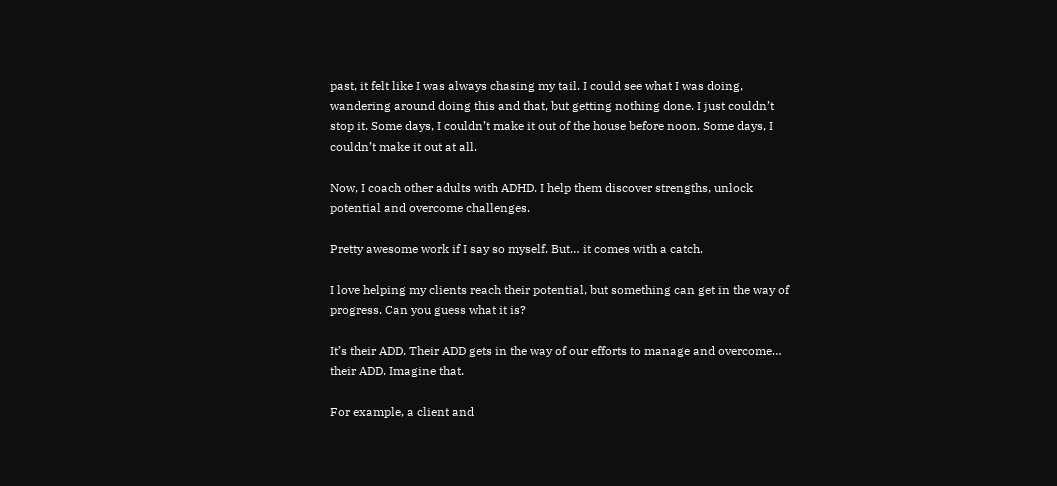past, it felt like I was always chasing my tail. I could see what I was doing, wandering around doing this and that, but getting nothing done. I just couldn’t stop it. Some days, I couldn’t make it out of the house before noon. Some days, I couldn’t make it out at all.

Now, I coach other adults with ADHD. I help them discover strengths, unlock potential and overcome challenges.

Pretty awesome work if I say so myself. But… it comes with a catch.

I love helping my clients reach their potential, but something can get in the way of progress. Can you guess what it is?

It’s their ADD. Their ADD gets in the way of our efforts to manage and overcome… their ADD. Imagine that.

For example, a client and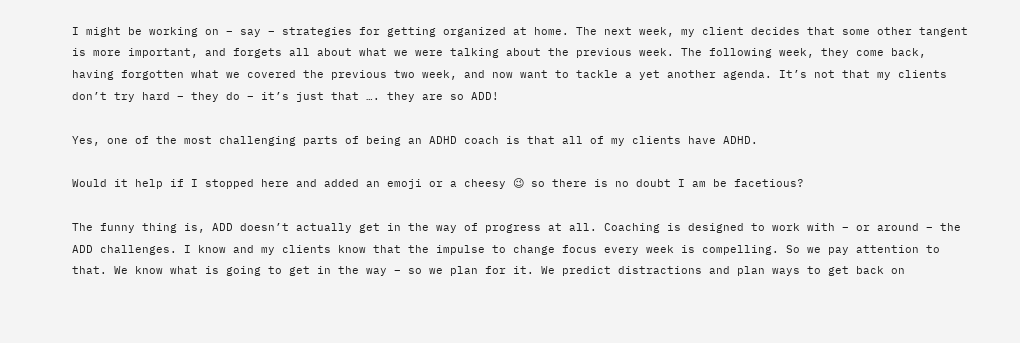I might be working on – say – strategies for getting organized at home. The next week, my client decides that some other tangent is more important, and forgets all about what we were talking about the previous week. The following week, they come back, having forgotten what we covered the previous two week, and now want to tackle a yet another agenda. It’s not that my clients don’t try hard – they do – it’s just that …. they are so ADD!

Yes, one of the most challenging parts of being an ADHD coach is that all of my clients have ADHD.

Would it help if I stopped here and added an emoji or a cheesy 😉 so there is no doubt I am be facetious?

The funny thing is, ADD doesn’t actually get in the way of progress at all. Coaching is designed to work with – or around – the ADD challenges. I know and my clients know that the impulse to change focus every week is compelling. So we pay attention to that. We know what is going to get in the way – so we plan for it. We predict distractions and plan ways to get back on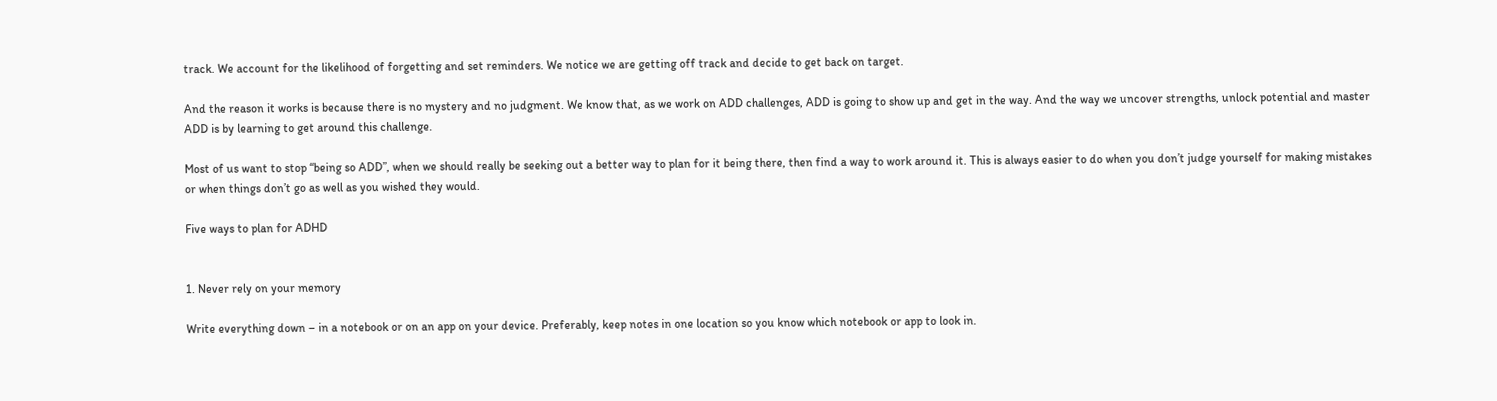track. We account for the likelihood of forgetting and set reminders. We notice we are getting off track and decide to get back on target.

And the reason it works is because there is no mystery and no judgment. We know that, as we work on ADD challenges, ADD is going to show up and get in the way. And the way we uncover strengths, unlock potential and master ADD is by learning to get around this challenge.

Most of us want to stop “being so ADD”, when we should really be seeking out a better way to plan for it being there, then find a way to work around it. This is always easier to do when you don’t judge yourself for making mistakes or when things don’t go as well as you wished they would.

Five ways to plan for ADHD


1. Never rely on your memory

Write everything down – in a notebook or on an app on your device. Preferably, keep notes in one location so you know which notebook or app to look in.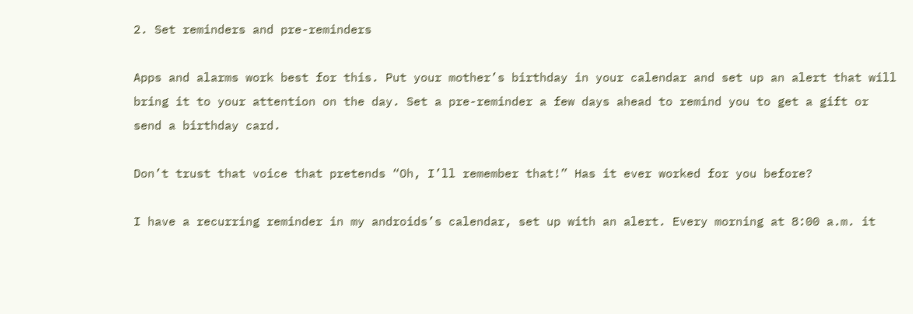2. Set reminders and pre-reminders

Apps and alarms work best for this. Put your mother’s birthday in your calendar and set up an alert that will bring it to your attention on the day. Set a pre-reminder a few days ahead to remind you to get a gift or send a birthday card.

Don’t trust that voice that pretends “Oh, I’ll remember that!” Has it ever worked for you before?

I have a recurring reminder in my androids’s calendar, set up with an alert. Every morning at 8:00 a.m. it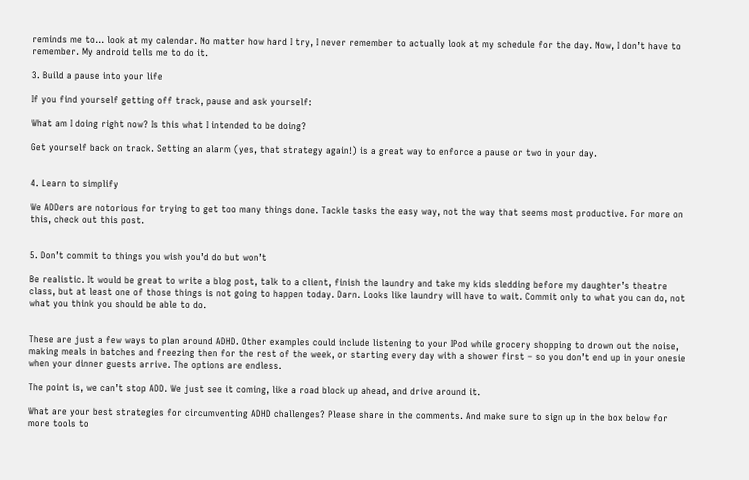reminds me to… look at my calendar. No matter how hard I try, I never remember to actually look at my schedule for the day. Now, I don’t have to remember. My android tells me to do it.

3. Build a pause into your life

If you find yourself getting off track, pause and ask yourself:

What am I doing right now? Is this what I intended to be doing?

Get yourself back on track. Setting an alarm (yes, that strategy again!) is a great way to enforce a pause or two in your day.


4. Learn to simplify

We ADDers are notorious for trying to get too many things done. Tackle tasks the easy way, not the way that seems most productive. For more on this, check out this post.


5. Don’t commit to things you wish you’d do but won’t

Be realistic. It would be great to write a blog post, talk to a client, finish the laundry and take my kids sledding before my daughter’s theatre class, but at least one of those things is not going to happen today. Darn. Looks like laundry will have to wait. Commit only to what you can do, not what you think you should be able to do.


These are just a few ways to plan around ADHD. Other examples could include listening to your IPod while grocery shopping to drown out the noise, making meals in batches and freezing then for the rest of the week, or starting every day with a shower first – so you don’t end up in your onesie when your dinner guests arrive. The options are endless.

The point is, we can’t stop ADD. We just see it coming, like a road block up ahead, and drive around it.

What are your best strategies for circumventing ADHD challenges? Please share in the comments. And make sure to sign up in the box below for more tools to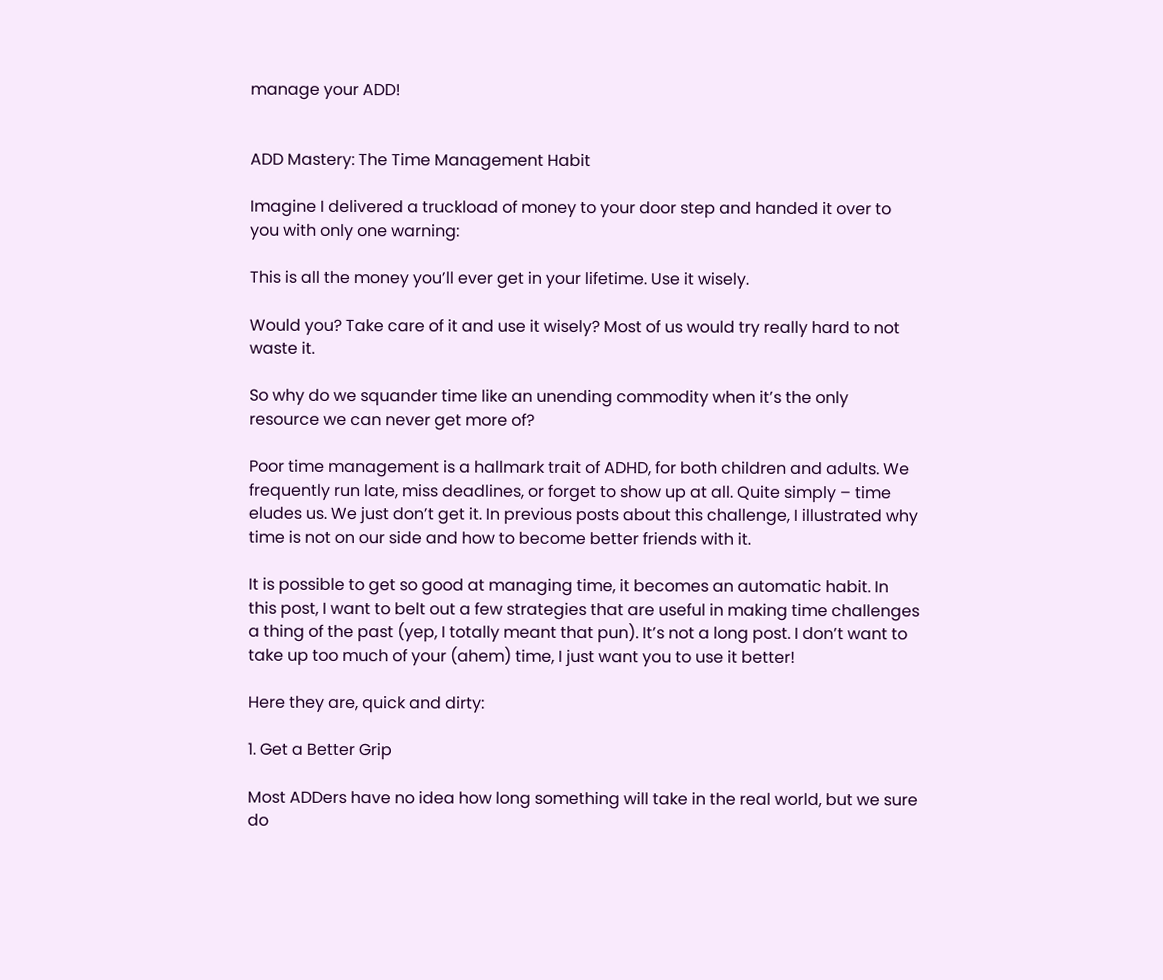manage your ADD!


ADD Mastery: The Time Management Habit

Imagine I delivered a truckload of money to your door step and handed it over to you with only one warning:

This is all the money you’ll ever get in your lifetime. Use it wisely.

Would you? Take care of it and use it wisely? Most of us would try really hard to not waste it.

So why do we squander time like an unending commodity when it’s the only resource we can never get more of?

Poor time management is a hallmark trait of ADHD, for both children and adults. We frequently run late, miss deadlines, or forget to show up at all. Quite simply – time eludes us. We just don’t get it. In previous posts about this challenge, I illustrated why time is not on our side and how to become better friends with it.

It is possible to get so good at managing time, it becomes an automatic habit. In this post, I want to belt out a few strategies that are useful in making time challenges a thing of the past (yep, I totally meant that pun). It’s not a long post. I don’t want to take up too much of your (ahem) time, I just want you to use it better!

Here they are, quick and dirty:

1. Get a Better Grip

Most ADDers have no idea how long something will take in the real world, but we sure do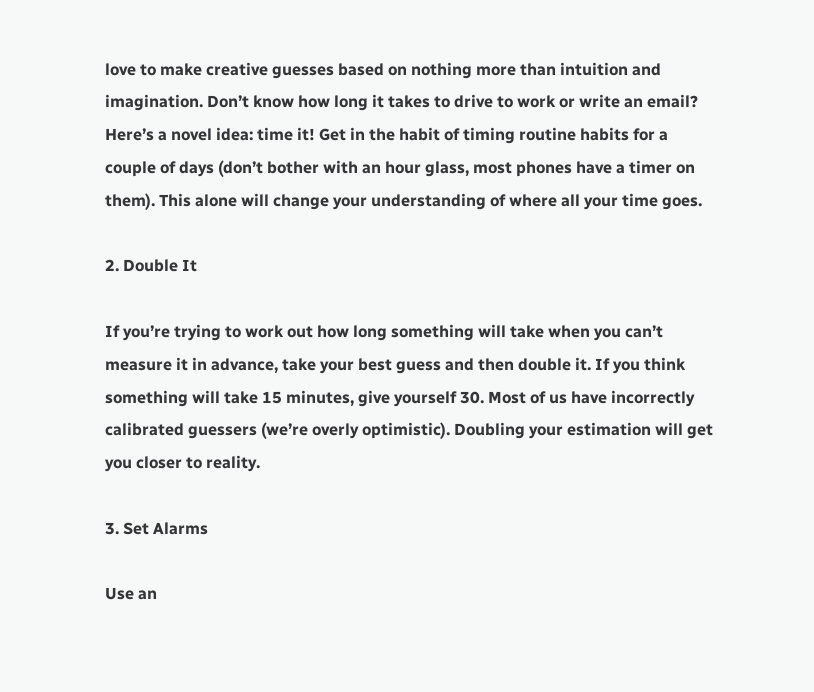love to make creative guesses based on nothing more than intuition and imagination. Don’t know how long it takes to drive to work or write an email? Here’s a novel idea: time it! Get in the habit of timing routine habits for a couple of days (don’t bother with an hour glass, most phones have a timer on them). This alone will change your understanding of where all your time goes.

2. Double It

If you’re trying to work out how long something will take when you can’t measure it in advance, take your best guess and then double it. If you think something will take 15 minutes, give yourself 30. Most of us have incorrectly calibrated guessers (we’re overly optimistic). Doubling your estimation will get you closer to reality.

3. Set Alarms

Use an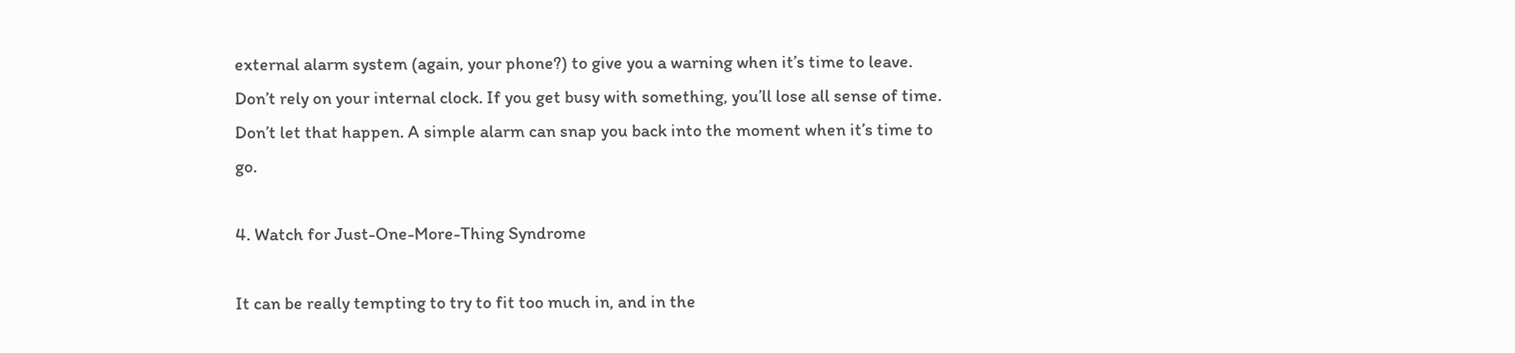external alarm system (again, your phone?) to give you a warning when it’s time to leave. Don’t rely on your internal clock. If you get busy with something, you’ll lose all sense of time. Don’t let that happen. A simple alarm can snap you back into the moment when it’s time to go.

4. Watch for Just-One-More-Thing Syndrome

It can be really tempting to try to fit too much in, and in the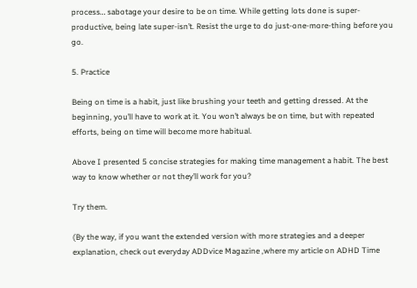process… sabotage your desire to be on time. While getting lots done is super-productive, being late super-isn’t. Resist the urge to do just-one-more-thing before you go.

5. Practice

Being on time is a habit, just like brushing your teeth and getting dressed. At the beginning, you’ll have to work at it. You won’t always be on time, but with repeated efforts, being on time will become more habitual.

Above I presented 5 concise strategies for making time management a habit. The best way to know whether or not they’ll work for you?

Try them.

(By the way, if you want the extended version with more strategies and a deeper explanation, check out everyday ADDvice Magazine ,where my article on ADHD Time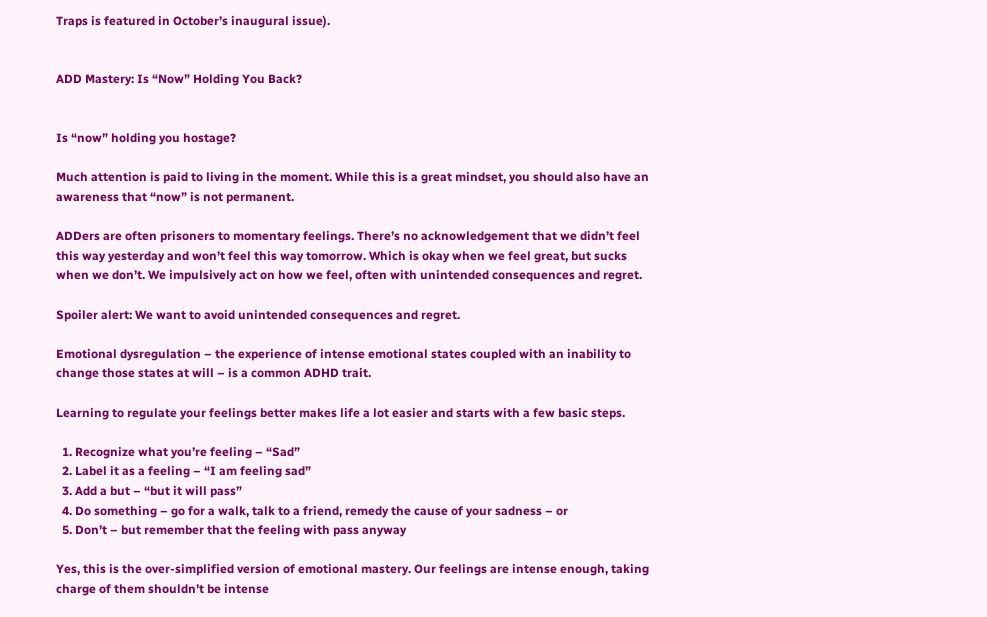Traps is featured in October’s inaugural issue).


ADD Mastery: Is “Now” Holding You Back?


Is “now” holding you hostage?

Much attention is paid to living in the moment. While this is a great mindset, you should also have an awareness that “now” is not permanent.

ADDers are often prisoners to momentary feelings. There’s no acknowledgement that we didn’t feel this way yesterday and won’t feel this way tomorrow. Which is okay when we feel great, but sucks when we don’t. We impulsively act on how we feel, often with unintended consequences and regret.

Spoiler alert: We want to avoid unintended consequences and regret.

Emotional dysregulation – the experience of intense emotional states coupled with an inability to change those states at will – is a common ADHD trait.

Learning to regulate your feelings better makes life a lot easier and starts with a few basic steps.

  1. Recognize what you’re feeling – “Sad”
  2. Label it as a feeling – “I am feeling sad”
  3. Add a but – “but it will pass”
  4. Do something – go for a walk, talk to a friend, remedy the cause of your sadness – or
  5. Don’t – but remember that the feeling with pass anyway

Yes, this is the over-simplified version of emotional mastery. Our feelings are intense enough, taking charge of them shouldn’t be intense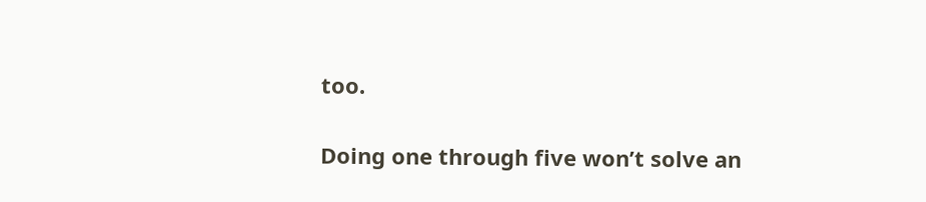too.

Doing one through five won’t solve an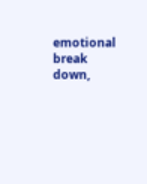emotional break down,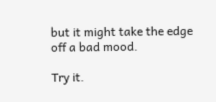but it might take the edge off a bad mood.

Try it.